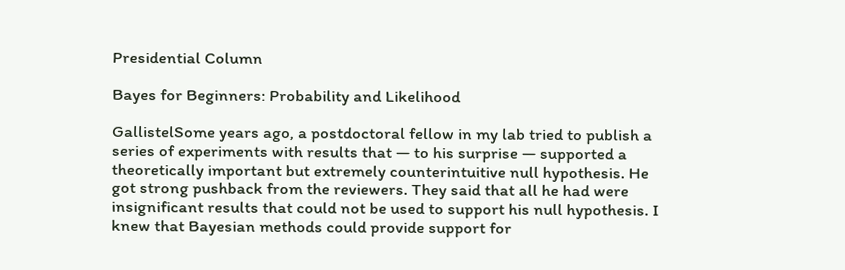Presidential Column

Bayes for Beginners: Probability and Likelihood

GallistelSome years ago, a postdoctoral fellow in my lab tried to publish a series of experiments with results that — to his surprise — supported a theoretically important but extremely counterintuitive null hypothesis. He got strong pushback from the reviewers. They said that all he had were insignificant results that could not be used to support his null hypothesis. I knew that Bayesian methods could provide support for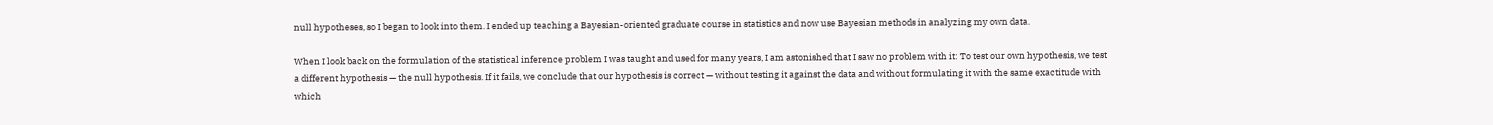null hypotheses, so I began to look into them. I ended up teaching a Bayesian-oriented graduate course in statistics and now use Bayesian methods in analyzing my own data.

When I look back on the formulation of the statistical inference problem I was taught and used for many years, I am astonished that I saw no problem with it: To test our own hypothesis, we test a different hypothesis — the null hypothesis. If it fails, we conclude that our hypothesis is correct — without testing it against the data and without formulating it with the same exactitude with which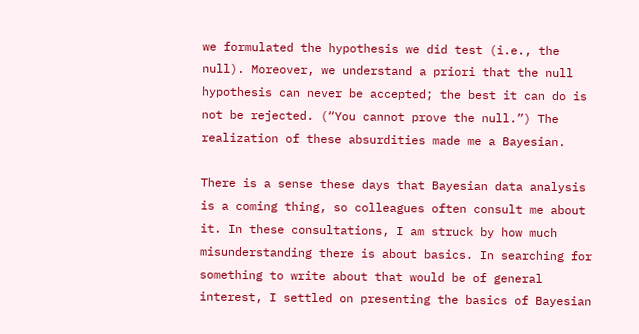we formulated the hypothesis we did test (i.e., the null). Moreover, we understand a priori that the null hypothesis can never be accepted; the best it can do is not be rejected. (“You cannot prove the null.”) The realization of these absurdities made me a Bayesian.

There is a sense these days that Bayesian data analysis is a coming thing, so colleagues often consult me about it. In these consultations, I am struck by how much misunderstanding there is about basics. In searching for something to write about that would be of general interest, I settled on presenting the basics of Bayesian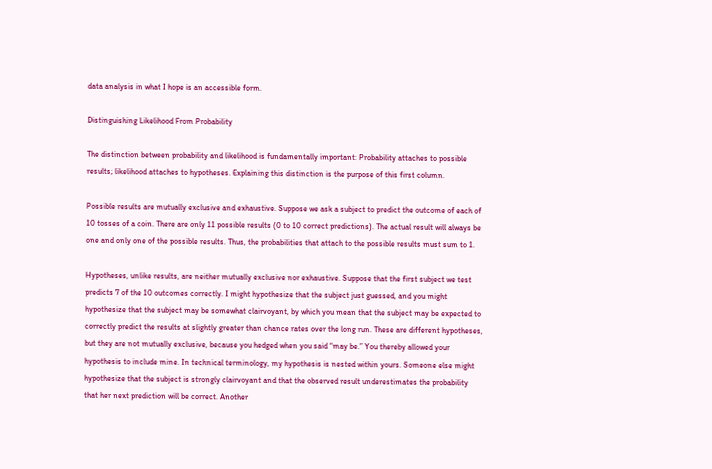data analysis in what I hope is an accessible form.

Distinguishing Likelihood From Probability

The distinction between probability and likelihood is fundamentally important: Probability attaches to possible results; likelihood attaches to hypotheses. Explaining this distinction is the purpose of this first column.

Possible results are mutually exclusive and exhaustive. Suppose we ask a subject to predict the outcome of each of 10 tosses of a coin. There are only 11 possible results (0 to 10 correct predictions). The actual result will always be one and only one of the possible results. Thus, the probabilities that attach to the possible results must sum to 1.

Hypotheses, unlike results, are neither mutually exclusive nor exhaustive. Suppose that the first subject we test predicts 7 of the 10 outcomes correctly. I might hypothesize that the subject just guessed, and you might hypothesize that the subject may be somewhat clairvoyant, by which you mean that the subject may be expected to correctly predict the results at slightly greater than chance rates over the long run. These are different hypotheses, but they are not mutually exclusive, because you hedged when you said “may be.” You thereby allowed your hypothesis to include mine. In technical terminology, my hypothesis is nested within yours. Someone else might hypothesize that the subject is strongly clairvoyant and that the observed result underestimates the probability that her next prediction will be correct. Another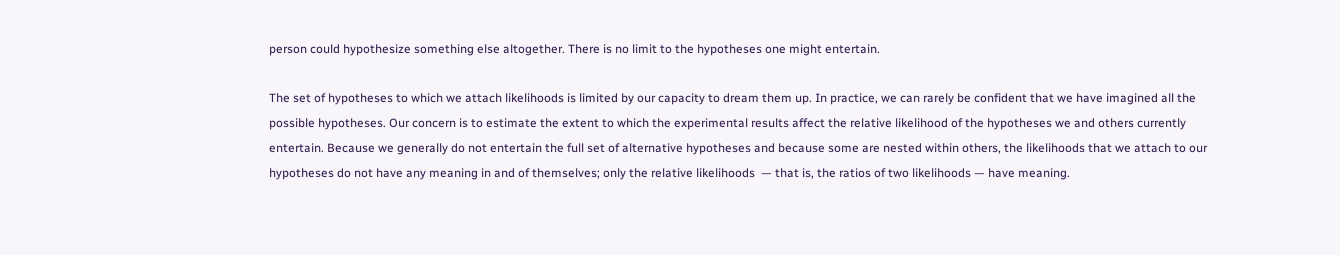person could hypothesize something else altogether. There is no limit to the hypotheses one might entertain.

The set of hypotheses to which we attach likelihoods is limited by our capacity to dream them up. In practice, we can rarely be confident that we have imagined all the possible hypotheses. Our concern is to estimate the extent to which the experimental results affect the relative likelihood of the hypotheses we and others currently entertain. Because we generally do not entertain the full set of alternative hypotheses and because some are nested within others, the likelihoods that we attach to our hypotheses do not have any meaning in and of themselves; only the relative likelihoods  — that is, the ratios of two likelihoods — have meaning.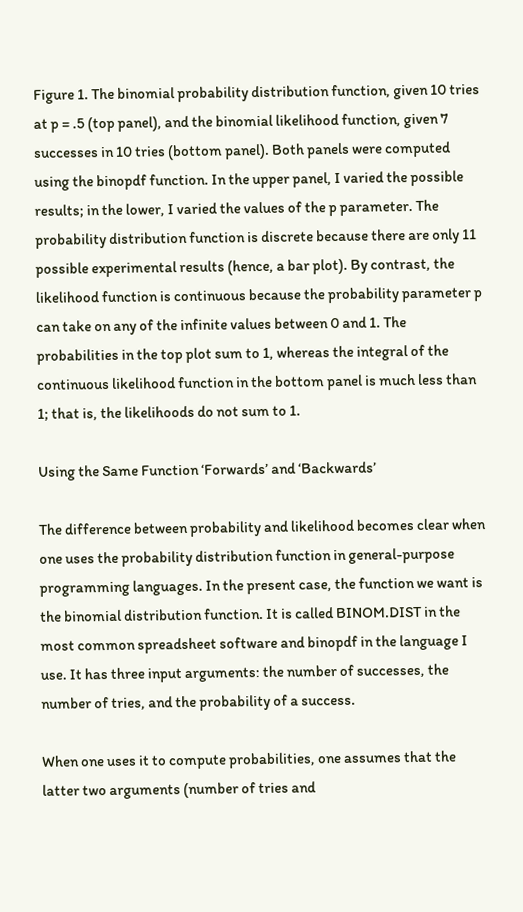Figure 1. The binomial probability distribution function, given 10 tries at p = .5 (top panel), and the binomial likelihood function, given 7 successes in 10 tries (bottom panel). Both panels were computed using the binopdf function. In the upper panel, I varied the possible results; in the lower, I varied the values of the p parameter. The probability distribution function is discrete because there are only 11 possible experimental results (hence, a bar plot). By contrast, the likelihood function is continuous because the probability parameter p can take on any of the infinite values between 0 and 1. The probabilities in the top plot sum to 1, whereas the integral of the continuous likelihood function in the bottom panel is much less than 1; that is, the likelihoods do not sum to 1.

Using the Same Function ‘Forwards’ and ‘Backwards’

The difference between probability and likelihood becomes clear when one uses the probability distribution function in general-purpose programming languages. In the present case, the function we want is the binomial distribution function. It is called BINOM.DIST in the most common spreadsheet software and binopdf in the language I use. It has three input arguments: the number of successes, the number of tries, and the probability of a success.

When one uses it to compute probabilities, one assumes that the latter two arguments (number of tries and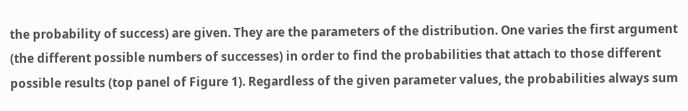the probability of success) are given. They are the parameters of the distribution. One varies the first argument (the different possible numbers of successes) in order to find the probabilities that attach to those different possible results (top panel of Figure 1). Regardless of the given parameter values, the probabilities always sum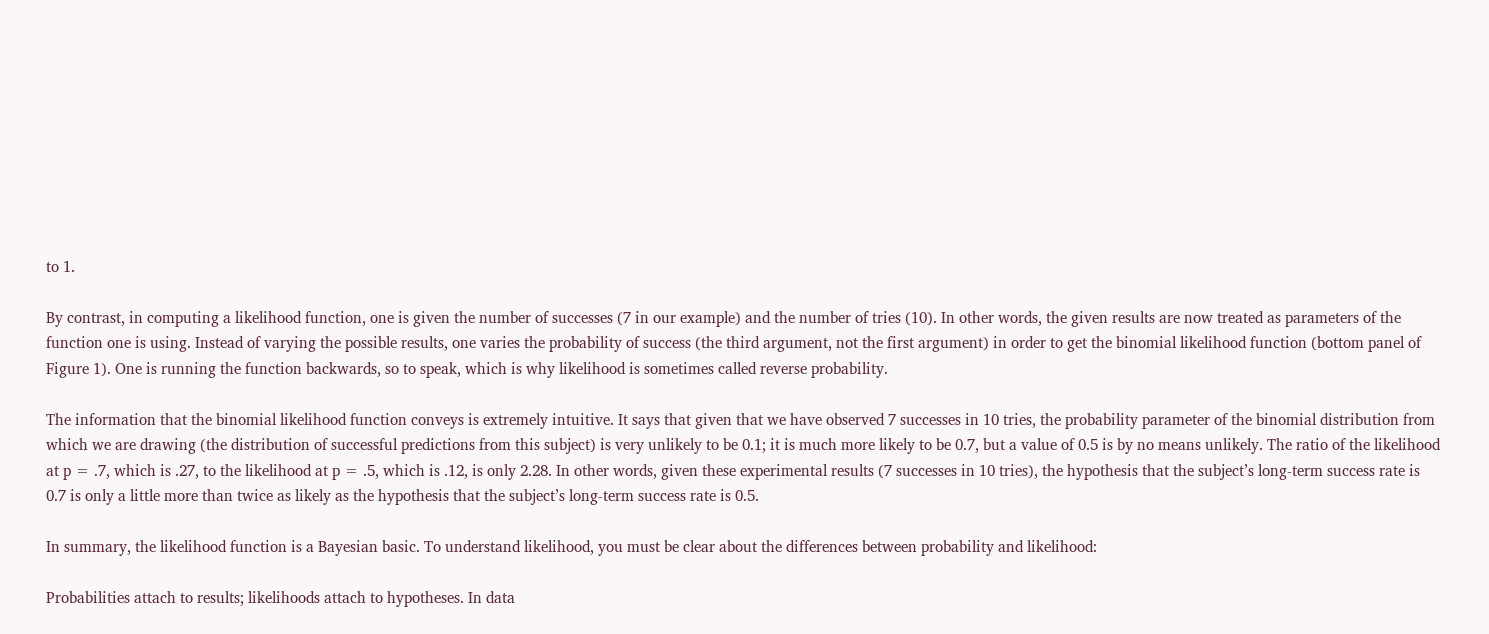to 1.

By contrast, in computing a likelihood function, one is given the number of successes (7 in our example) and the number of tries (10). In other words, the given results are now treated as parameters of the function one is using. Instead of varying the possible results, one varies the probability of success (the third argument, not the first argument) in order to get the binomial likelihood function (bottom panel of Figure 1). One is running the function backwards, so to speak, which is why likelihood is sometimes called reverse probability.

The information that the binomial likelihood function conveys is extremely intuitive. It says that given that we have observed 7 successes in 10 tries, the probability parameter of the binomial distribution from which we are drawing (the distribution of successful predictions from this subject) is very unlikely to be 0.1; it is much more likely to be 0.7, but a value of 0.5 is by no means unlikely. The ratio of the likelihood at p = .7, which is .27, to the likelihood at p = .5, which is .12, is only 2.28. In other words, given these experimental results (7 successes in 10 tries), the hypothesis that the subject’s long-term success rate is 0.7 is only a little more than twice as likely as the hypothesis that the subject’s long-term success rate is 0.5.

In summary, the likelihood function is a Bayesian basic. To understand likelihood, you must be clear about the differences between probability and likelihood:

Probabilities attach to results; likelihoods attach to hypotheses. In data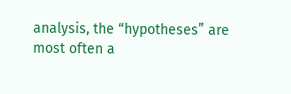analysis, the “hypotheses” are most often a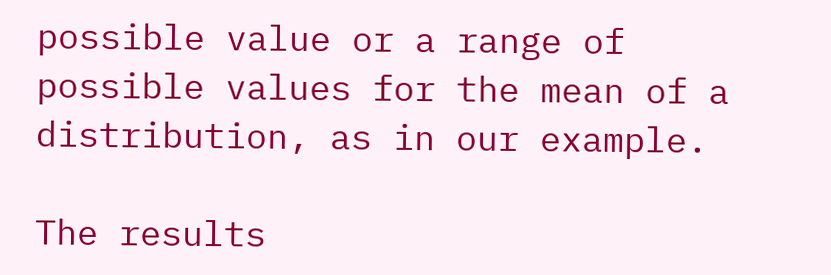possible value or a range of possible values for the mean of a distribution, as in our example.

The results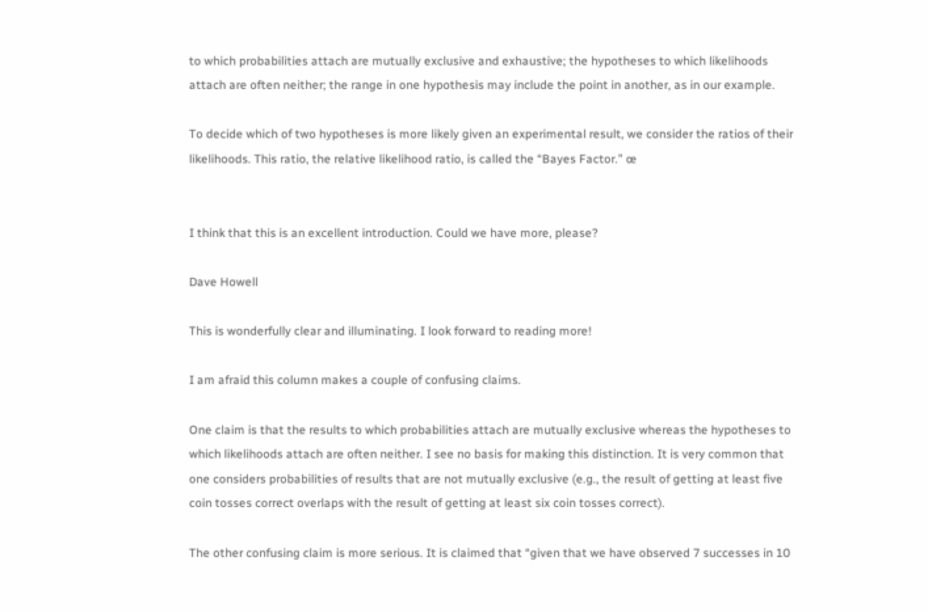to which probabilities attach are mutually exclusive and exhaustive; the hypotheses to which likelihoods attach are often neither; the range in one hypothesis may include the point in another, as in our example.

To decide which of two hypotheses is more likely given an experimental result, we consider the ratios of their likelihoods. This ratio, the relative likelihood ratio, is called the “Bayes Factor.” œ


I think that this is an excellent introduction. Could we have more, please?

Dave Howell

This is wonderfully clear and illuminating. I look forward to reading more!

I am afraid this column makes a couple of confusing claims.

One claim is that the results to which probabilities attach are mutually exclusive whereas the hypotheses to which likelihoods attach are often neither. I see no basis for making this distinction. It is very common that one considers probabilities of results that are not mutually exclusive (e.g., the result of getting at least five coin tosses correct overlaps with the result of getting at least six coin tosses correct).

The other confusing claim is more serious. It is claimed that “given that we have observed 7 successes in 10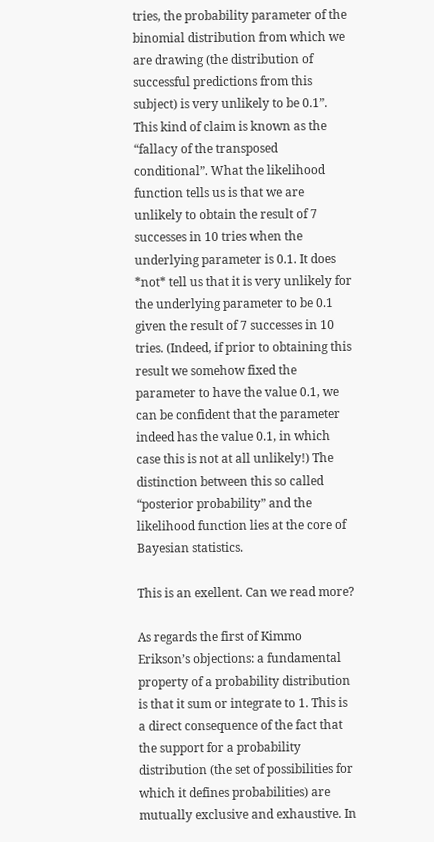tries, the probability parameter of the binomial distribution from which we are drawing (the distribution of successful predictions from this subject) is very unlikely to be 0.1”. This kind of claim is known as the “fallacy of the transposed conditional”. What the likelihood function tells us is that we are unlikely to obtain the result of 7 successes in 10 tries when the underlying parameter is 0.1. It does *not* tell us that it is very unlikely for the underlying parameter to be 0.1 given the result of 7 successes in 10 tries. (Indeed, if prior to obtaining this result we somehow fixed the parameter to have the value 0.1, we can be confident that the parameter indeed has the value 0.1, in which case this is not at all unlikely!) The distinction between this so called “posterior probability” and the likelihood function lies at the core of Bayesian statistics.

This is an exellent. Can we read more?

As regards the first of Kimmo Erikson’s objections: a fundamental property of a probability distribution is that it sum or integrate to 1. This is a direct consequence of the fact that the support for a probability distribution (the set of possibilities for which it defines probabilities) are mutually exclusive and exhaustive. In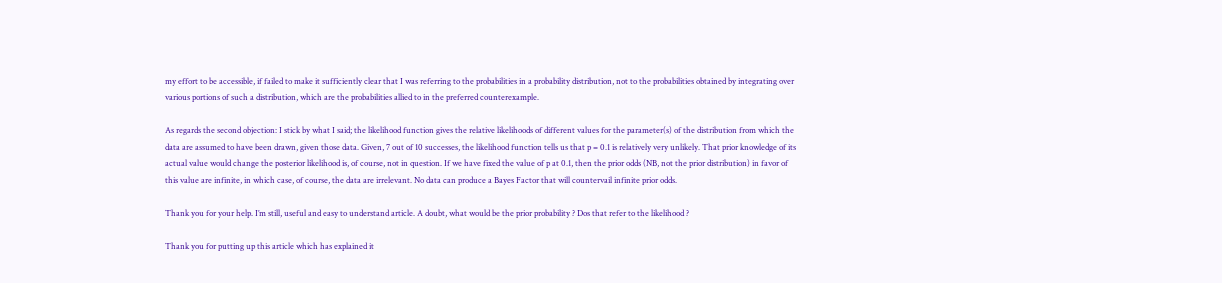my effort to be accessible, if failed to make it sufficiently clear that I was referring to the probabilities in a probability distribution, not to the probabilities obtained by integrating over various portions of such a distribution, which are the probabilities allied to in the preferred counterexample.

As regards the second objection: I stick by what I said; the likelihood function gives the relative likelihoods of different values for the parameter(s) of the distribution from which the data are assumed to have been drawn, given those data. Given, 7 out of 10 successes, the likelihood function tells us that p = 0.1 is relatively very unlikely. That prior knowledge of its actual value would change the posterior likelihood is, of course, not in question. If we have fixed the value of p at 0.1, then the prior odds (NB, not the prior distribution) in favor of this value are infinite, in which case, of course, the data are irrelevant. No data can produce a Bayes Factor that will countervail infinite prior odds.

Thank you for your help. I’m still, useful and easy to understand article. A doubt, what would be the prior probability ? Dos that refer to the likelihood ?

Thank you for putting up this article which has explained it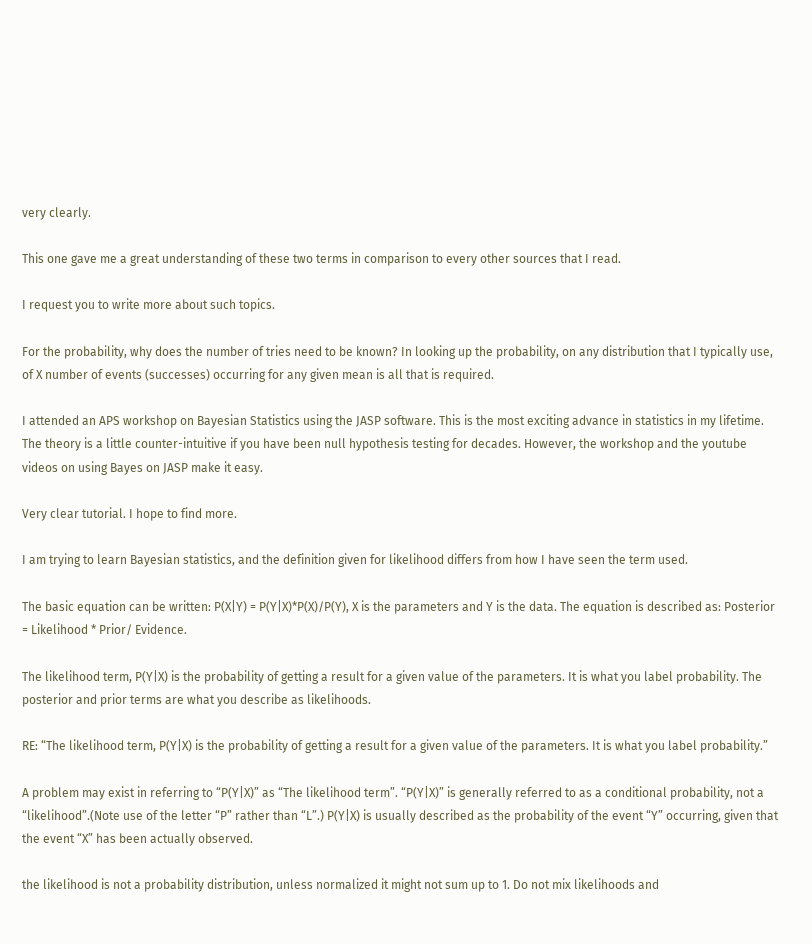very clearly.

This one gave me a great understanding of these two terms in comparison to every other sources that I read.

I request you to write more about such topics.

For the probability, why does the number of tries need to be known? In looking up the probability, on any distribution that I typically use, of X number of events (successes) occurring for any given mean is all that is required.

I attended an APS workshop on Bayesian Statistics using the JASP software. This is the most exciting advance in statistics in my lifetime. The theory is a little counter-intuitive if you have been null hypothesis testing for decades. However, the workshop and the youtube videos on using Bayes on JASP make it easy.

Very clear tutorial. I hope to find more.

I am trying to learn Bayesian statistics, and the definition given for likelihood differs from how I have seen the term used.

The basic equation can be written: P(X|Y) = P(Y|X)*P(X)/P(Y), X is the parameters and Y is the data. The equation is described as: Posterior = Likelihood * Prior/ Evidence.

The likelihood term, P(Y|X) is the probability of getting a result for a given value of the parameters. It is what you label probability. The posterior and prior terms are what you describe as likelihoods.

RE: “The likelihood term, P(Y|X) is the probability of getting a result for a given value of the parameters. It is what you label probability.”

A problem may exist in referring to “P(Y|X)” as “The likelihood term”. “P(Y|X)” is generally referred to as a conditional probability, not a “likelihood”.(Note use of the letter “P” rather than “L”.) P(Y|X) is usually described as the probability of the event “Y” occurring, given that the event “X” has been actually observed.

the likelihood is not a probability distribution, unless normalized it might not sum up to 1. Do not mix likelihoods and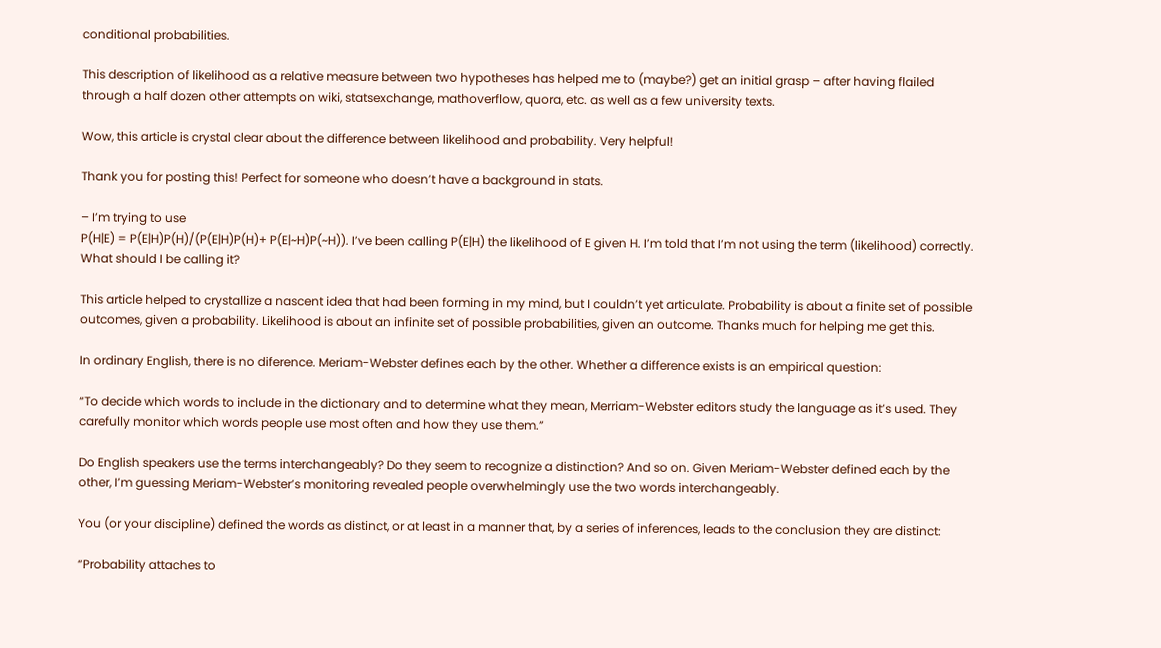conditional probabilities.

This description of likelihood as a relative measure between two hypotheses has helped me to (maybe?) get an initial grasp – after having flailed through a half dozen other attempts on wiki, statsexchange, mathoverflow, quora, etc. as well as a few university texts.

Wow, this article is crystal clear about the difference between likelihood and probability. Very helpful!

Thank you for posting this! Perfect for someone who doesn’t have a background in stats.

– I’m trying to use
P(H|E) = P(E|H)P(H)/(P(E|H)P(H)+ P(E|~H)P(~H)). I’ve been calling P(E|H) the likelihood of E given H. I’m told that I’m not using the term (likelihood) correctly. What should I be calling it?

This article helped to crystallize a nascent idea that had been forming in my mind, but I couldn’t yet articulate. Probability is about a finite set of possible outcomes, given a probability. Likelihood is about an infinite set of possible probabilities, given an outcome. Thanks much for helping me get this.

In ordinary English, there is no diference. Meriam-Webster defines each by the other. Whether a difference exists is an empirical question:

“To decide which words to include in the dictionary and to determine what they mean, Merriam-Webster editors study the language as it’s used. They carefully monitor which words people use most often and how they use them.”

Do English speakers use the terms interchangeably? Do they seem to recognize a distinction? And so on. Given Meriam-Webster defined each by the other, I’m guessing Meriam-Webster’s monitoring revealed people overwhelmingly use the two words interchangeably.

You (or your discipline) defined the words as distinct, or at least in a manner that, by a series of inferences, leads to the conclusion they are distinct:

“Probability attaches to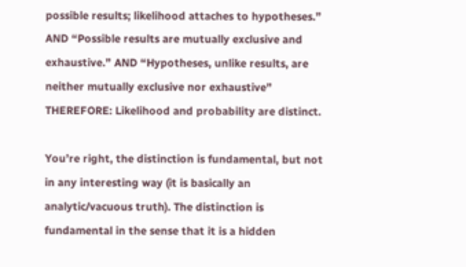possible results; likelihood attaches to hypotheses.” AND “Possible results are mutually exclusive and exhaustive.” AND “Hypotheses, unlike results, are neither mutually exclusive nor exhaustive” THEREFORE: Likelihood and probability are distinct.

You’re right, the distinction is fundamental, but not in any interesting way (it is basically an analytic/vacuous truth). The distinction is fundamental in the sense that it is a hidden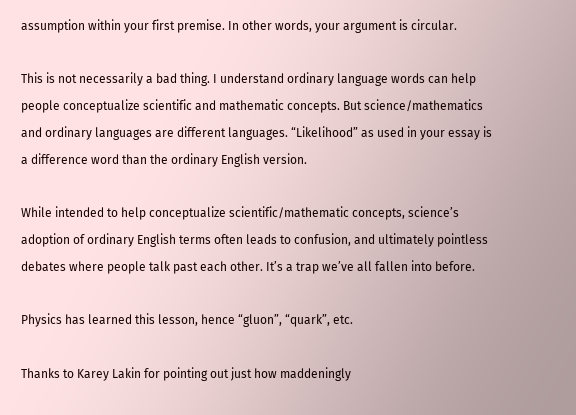assumption within your first premise. In other words, your argument is circular.

This is not necessarily a bad thing. I understand ordinary language words can help people conceptualize scientific and mathematic concepts. But science/mathematics and ordinary languages are different languages. “Likelihood” as used in your essay is a difference word than the ordinary English version.

While intended to help conceptualize scientific/mathematic concepts, science’s adoption of ordinary English terms often leads to confusion, and ultimately pointless debates where people talk past each other. It’s a trap we’ve all fallen into before.

Physics has learned this lesson, hence “gluon”, “quark”, etc.

Thanks to Karey Lakin for pointing out just how maddeningly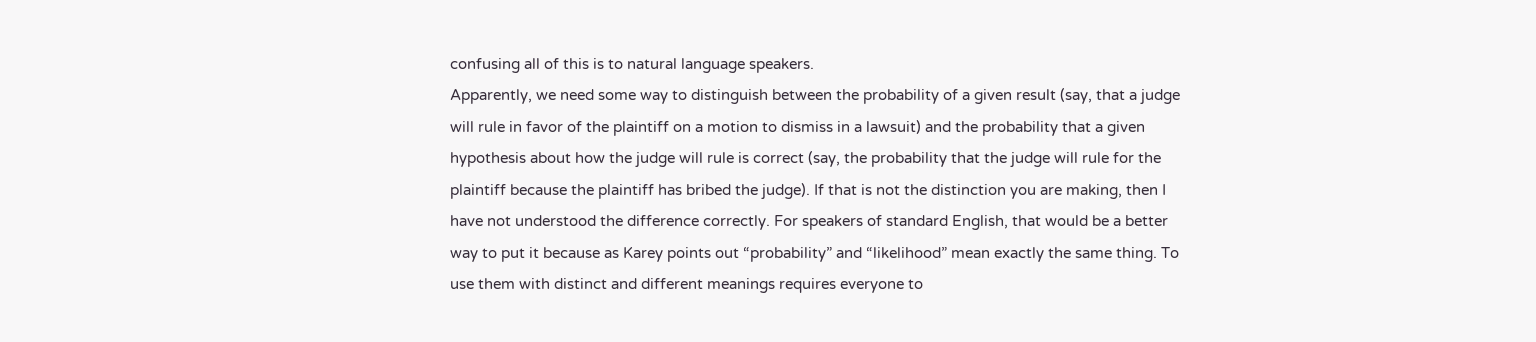confusing all of this is to natural language speakers.
Apparently, we need some way to distinguish between the probability of a given result (say, that a judge will rule in favor of the plaintiff on a motion to dismiss in a lawsuit) and the probability that a given hypothesis about how the judge will rule is correct (say, the probability that the judge will rule for the plaintiff because the plaintiff has bribed the judge). If that is not the distinction you are making, then I have not understood the difference correctly. For speakers of standard English, that would be a better way to put it because as Karey points out “probability” and “likelihood” mean exactly the same thing. To use them with distinct and different meanings requires everyone to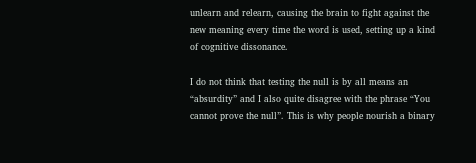unlearn and relearn, causing the brain to fight against the new meaning every time the word is used, setting up a kind of cognitive dissonance.

I do not think that testing the null is by all means an “absurdity” and I also quite disagree with the phrase “You cannot prove the null”. This is why people nourish a binary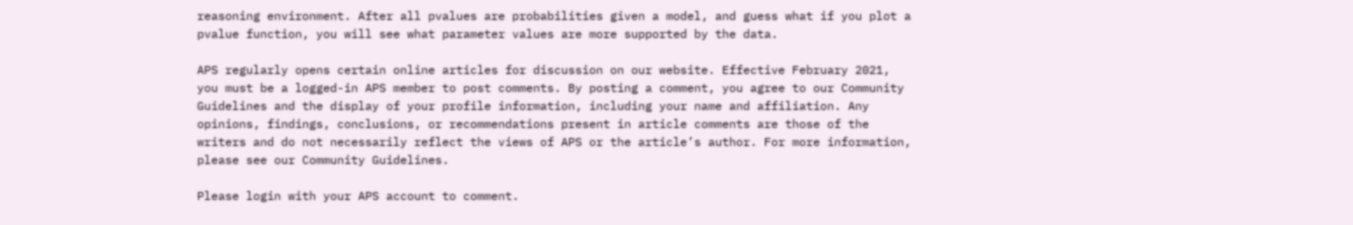reasoning environment. After all pvalues are probabilities given a model, and guess what if you plot a pvalue function, you will see what parameter values are more supported by the data.

APS regularly opens certain online articles for discussion on our website. Effective February 2021, you must be a logged-in APS member to post comments. By posting a comment, you agree to our Community Guidelines and the display of your profile information, including your name and affiliation. Any opinions, findings, conclusions, or recommendations present in article comments are those of the writers and do not necessarily reflect the views of APS or the article’s author. For more information, please see our Community Guidelines.

Please login with your APS account to comment.